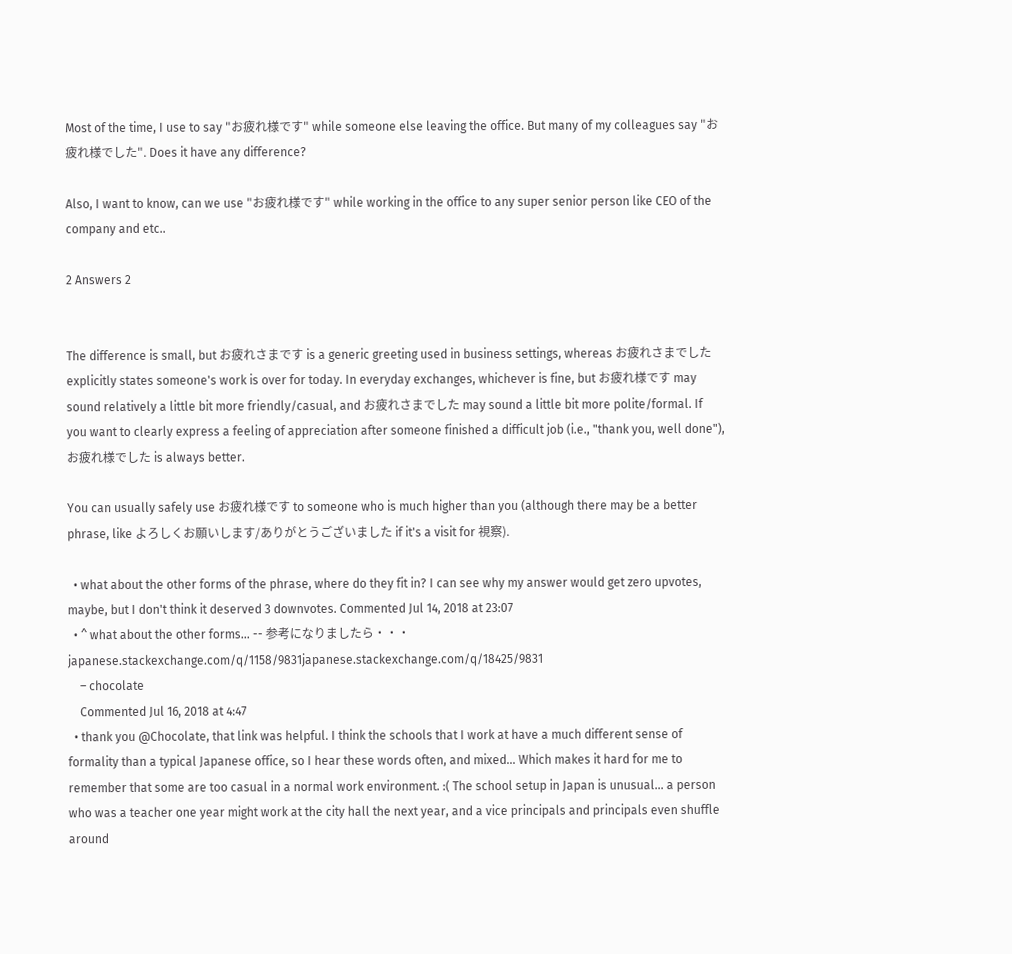Most of the time, I use to say "お疲れ様です" while someone else leaving the office. But many of my colleagues say "お疲れ様でした". Does it have any difference?

Also, I want to know, can we use "お疲れ様です" while working in the office to any super senior person like CEO of the company and etc..

2 Answers 2


The difference is small, but お疲れさまです is a generic greeting used in business settings, whereas お疲れさまでした explicitly states someone's work is over for today. In everyday exchanges, whichever is fine, but お疲れ様です may sound relatively a little bit more friendly/casual, and お疲れさまでした may sound a little bit more polite/formal. If you want to clearly express a feeling of appreciation after someone finished a difficult job (i.e., "thank you, well done"), お疲れ様でした is always better.

You can usually safely use お疲れ様です to someone who is much higher than you (although there may be a better phrase, like よろしくお願いします/ありがとうございました if it's a visit for 視察).

  • what about the other forms of the phrase, where do they fit in? I can see why my answer would get zero upvotes, maybe, but I don't think it deserved 3 downvotes. Commented Jul 14, 2018 at 23:07
  • ^ what about the other forms... -- 参考になりましたら・・・ japanese.stackexchange.com/q/1158/9831japanese.stackexchange.com/q/18425/9831
    – chocolate
    Commented Jul 16, 2018 at 4:47
  • thank you @Chocolate, that link was helpful. I think the schools that I work at have a much different sense of formality than a typical Japanese office, so I hear these words often, and mixed... Which makes it hard for me to remember that some are too casual in a normal work environment. :( The school setup in Japan is unusual... a person who was a teacher one year might work at the city hall the next year, and a vice principals and principals even shuffle around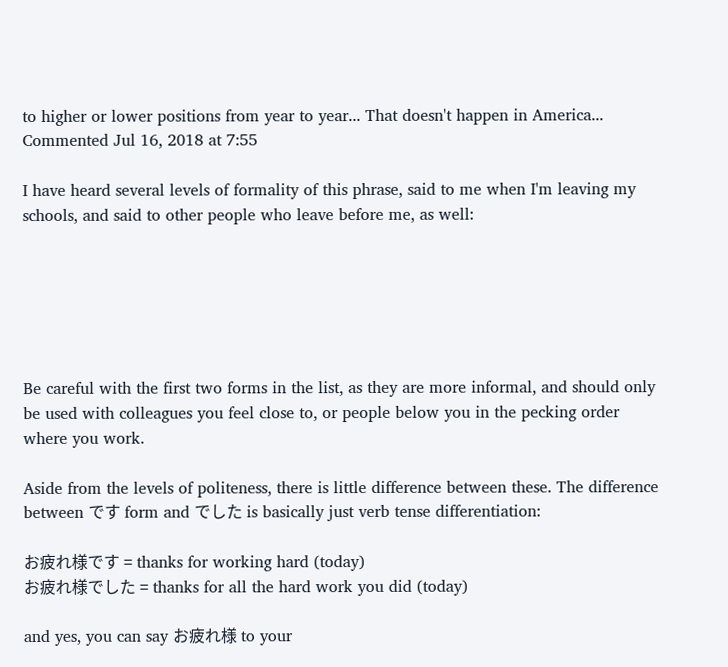to higher or lower positions from year to year... That doesn't happen in America... Commented Jul 16, 2018 at 7:55

I have heard several levels of formality of this phrase, said to me when I'm leaving my schools, and said to other people who leave before me, as well:






Be careful with the first two forms in the list, as they are more informal, and should only be used with colleagues you feel close to, or people below you in the pecking order where you work.

Aside from the levels of politeness, there is little difference between these. The difference between です form and でした is basically just verb tense differentiation:

お疲れ様です = thanks for working hard (today)
お疲れ様でした = thanks for all the hard work you did (today)

and yes, you can say お疲れ様 to your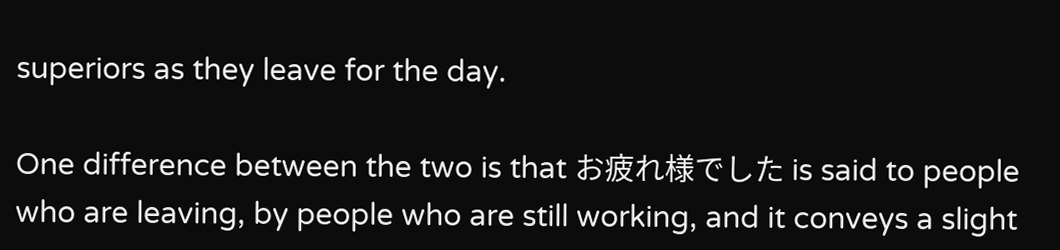superiors as they leave for the day.

One difference between the two is that お疲れ様でした is said to people who are leaving, by people who are still working, and it conveys a slight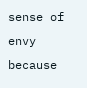sense of envy because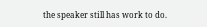the speaker still has work to do.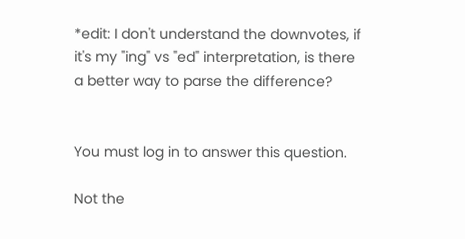*edit: I don't understand the downvotes, if it's my "ing" vs "ed" interpretation, is there a better way to parse the difference?


You must log in to answer this question.

Not the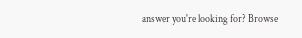answer you're looking for? Browse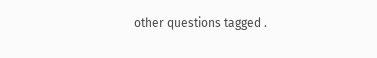other questions tagged .